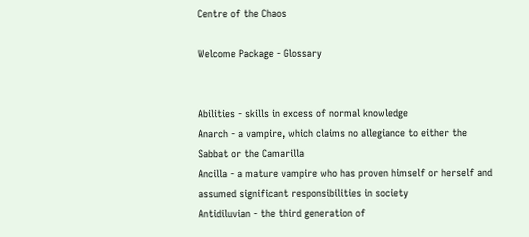Centre of the Chaos

Welcome Package - Glossary


Abilities - skills in excess of normal knowledge
Anarch - a vampire, which claims no allegiance to either the Sabbat or the Camarilla
Ancilla - a mature vampire who has proven himself or herself and assumed significant responsibilities in society
Antidiluvian - the third generation of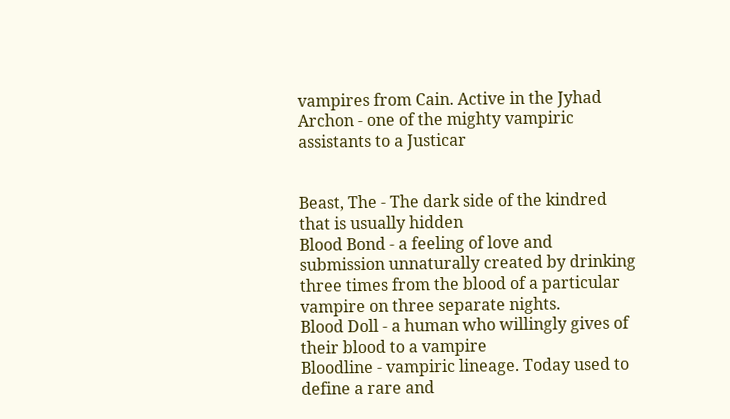vampires from Cain. Active in the Jyhad
Archon - one of the mighty vampiric assistants to a Justicar


Beast, The - The dark side of the kindred that is usually hidden
Blood Bond - a feeling of love and submission unnaturally created by drinking three times from the blood of a particular vampire on three separate nights.
Blood Doll - a human who willingly gives of their blood to a vampire
Bloodline - vampiric lineage. Today used to define a rare and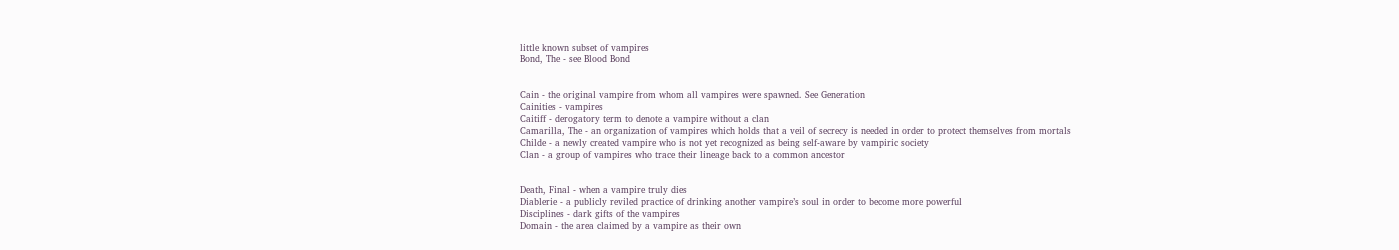little known subset of vampires
Bond, The - see Blood Bond


Cain - the original vampire from whom all vampires were spawned. See Generation
Cainities - vampires
Caitiff - derogatory term to denote a vampire without a clan
Camarilla, The - an organization of vampires which holds that a veil of secrecy is needed in order to protect themselves from mortals
Childe - a newly created vampire who is not yet recognized as being self-aware by vampiric society
Clan - a group of vampires who trace their lineage back to a common ancestor


Death, Final - when a vampire truly dies
Diablerie - a publicly reviled practice of drinking another vampire’s soul in order to become more powerful
Disciplines - dark gifts of the vampires
Domain - the area claimed by a vampire as their own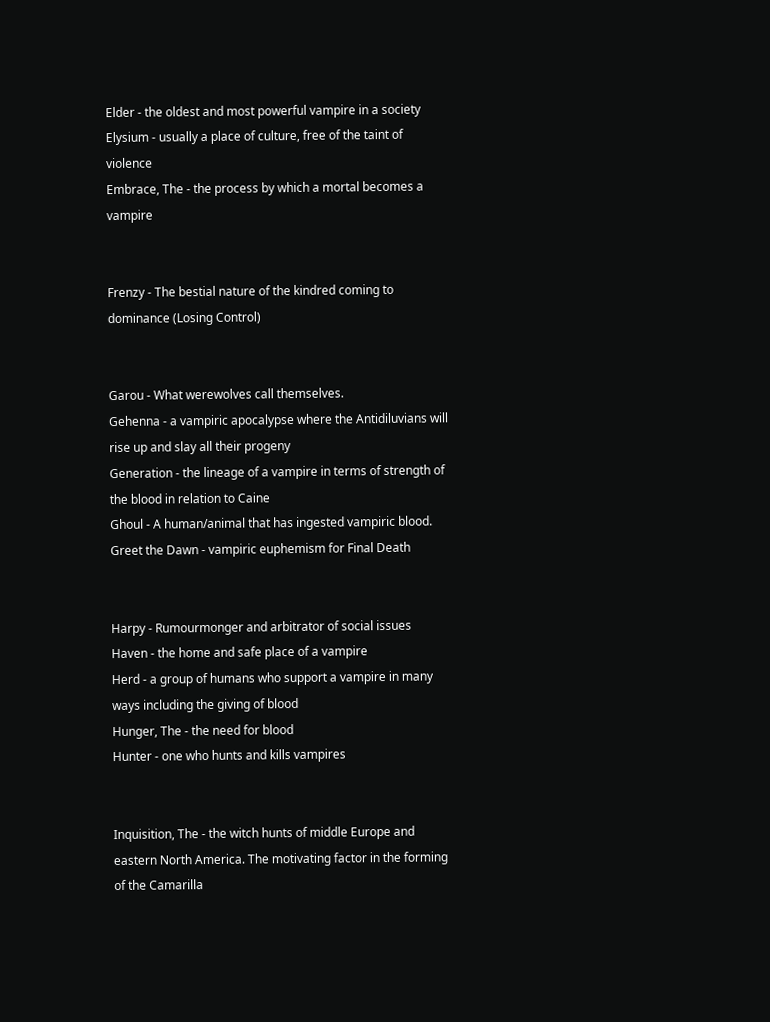Elder - the oldest and most powerful vampire in a society
Elysium - usually a place of culture, free of the taint of violence
Embrace, The - the process by which a mortal becomes a vampire


Frenzy - The bestial nature of the kindred coming to dominance (Losing Control)


Garou - What werewolves call themselves.
Gehenna - a vampiric apocalypse where the Antidiluvians will rise up and slay all their progeny
Generation - the lineage of a vampire in terms of strength of the blood in relation to Caine
Ghoul - A human/animal that has ingested vampiric blood.
Greet the Dawn - vampiric euphemism for Final Death


Harpy - Rumourmonger and arbitrator of social issues
Haven - the home and safe place of a vampire
Herd - a group of humans who support a vampire in many ways including the giving of blood
Hunger, The - the need for blood
Hunter - one who hunts and kills vampires


Inquisition, The - the witch hunts of middle Europe and eastern North America. The motivating factor in the forming of the Camarilla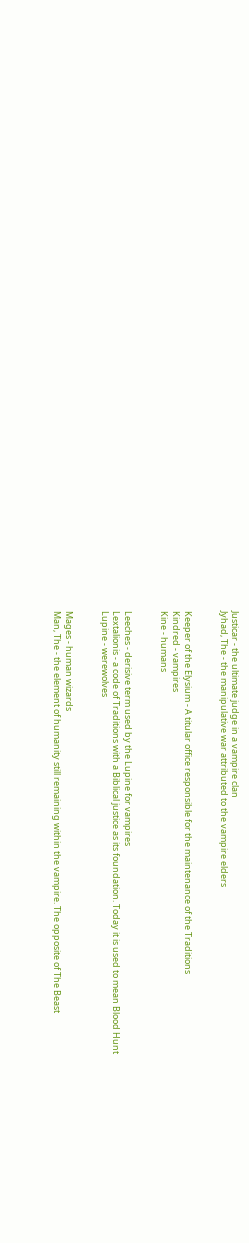Justicar - the ultimate judge in a vampire clan
Jyhad, The - the manipulative war attributed to the vampire elders


Keeper of the Elysium - A titular office responsible for the maintenance of the Traditions
Kindred - vampires
Kine - humans


Leeches - derisive term used by the Lupine for vampires
Lextalionis - a code of Traditions with a Biblical justice as its foundation. Today it is used to mean Blood Hunt
Lupine - werewolves


Mages - human wizards
Man, The - the element of humanity still remaining within the vampire. The opposite of The Beast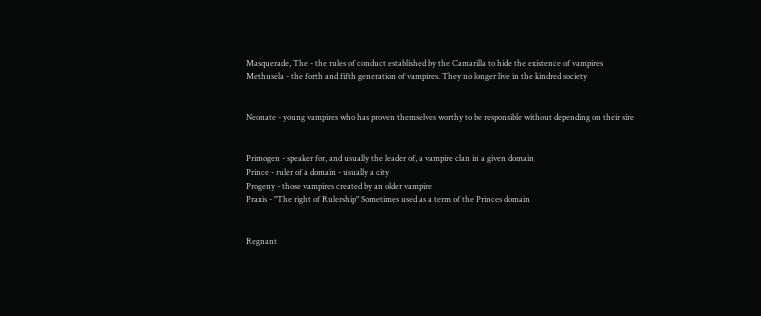Masquerade, The - the rules of conduct established by the Camarilla to hide the existence of vampires
Methusela - the forth and fifth generation of vampires. They no longer live in the kindred society


Neonate - young vampires who has proven themselves worthy to be responsible without depending on their sire


Primogen - speaker for, and usually the leader of, a vampire clan in a given domain
Prince - ruler of a domain - usually a city
Progeny - those vampires created by an older vampire
Praxis - "The right of Rulership" Sometimes used as a term of the Princes domain


Regnant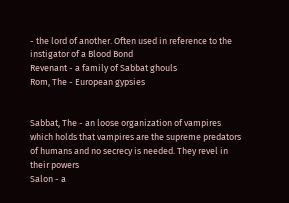- the lord of another. Often used in reference to the instigator of a Blood Bond
Revenant - a family of Sabbat ghouls
Rom, The - European gypsies


Sabbat, The - an loose organization of vampires which holds that vampires are the supreme predators of humans and no secrecy is needed. They revel in their powers
Salon - a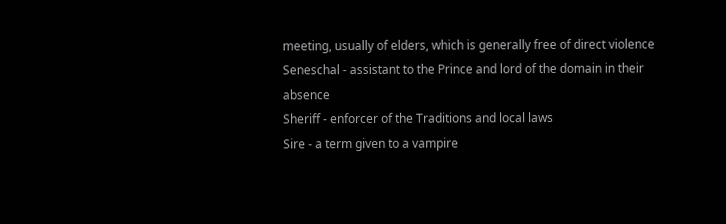meeting, usually of elders, which is generally free of direct violence
Seneschal - assistant to the Prince and lord of the domain in their absence
Sheriff - enforcer of the Traditions and local laws
Sire - a term given to a vampire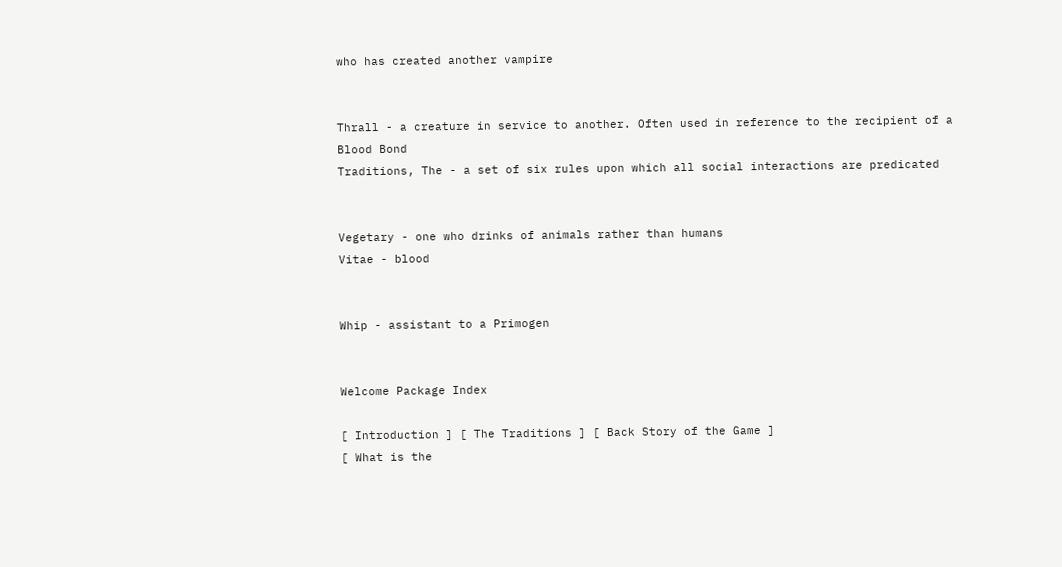who has created another vampire


Thrall - a creature in service to another. Often used in reference to the recipient of a Blood Bond
Traditions, The - a set of six rules upon which all social interactions are predicated


Vegetary - one who drinks of animals rather than humans
Vitae - blood


Whip - assistant to a Primogen


Welcome Package Index

[ Introduction ] [ The Traditions ] [ Back Story of the Game ]
[ What is the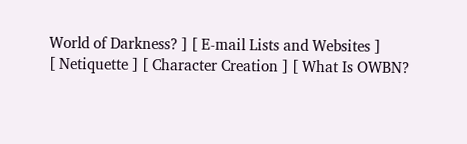World of Darkness? ] [ E-mail Lists and Websites ]
[ Netiquette ] [ Character Creation ] [ What Is OWBN?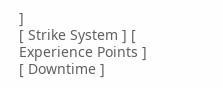]
[ Strike System ] [ Experience Points ] [ Downtime ]